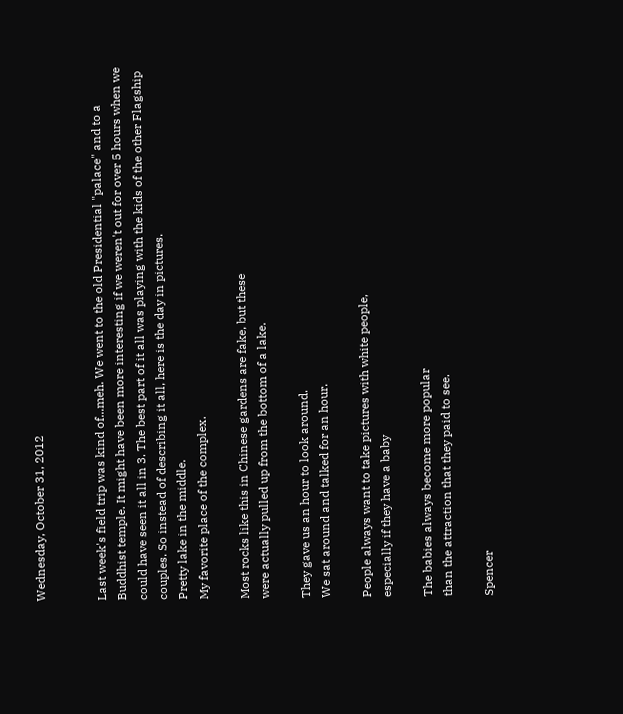Wednesday, October 31, 2012


Last week's field trip was kind of...meh. We went to the old Presidential "palace" and to a Buddhist temple. It might have been more interesting if we weren't out for over 5 hours when we could have seen it all in 3. The best part of it all was playing with the kids of the other Flagship couples. So instead of describing it all, here is the day in pictures.
Pretty lake in the middle.
My favorite place of the complex.

Most rocks like this in Chinese gardens are fake, but these
were actually pulled up from the bottom of a lake.

They gave us an hour to look around.
We sat around and talked for an hour.

People always want to take pictures with white people,
especially if they have a baby

The babies always become more popular
than the attraction that they paid to see.

Spencer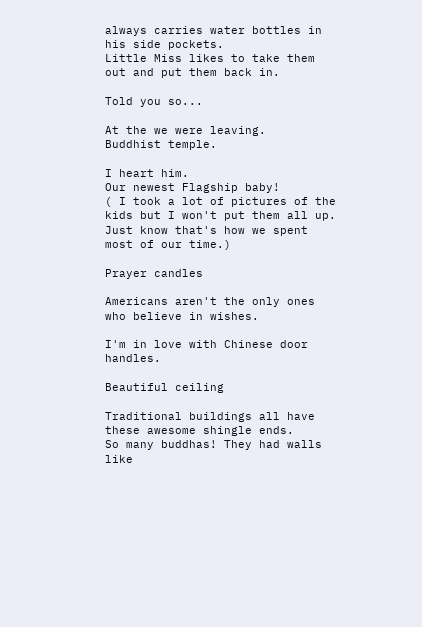always carries water bottles in his side pockets.
Little Miss likes to take them out and put them back in.

Told you so...

At the we were leaving.
Buddhist temple.

I heart him.
Our newest Flagship baby!
( I took a lot of pictures of the kids but I won't put them all up.
Just know that's how we spent most of our time.)

Prayer candles

Americans aren't the only ones who believe in wishes.

I'm in love with Chinese door handles.

Beautiful ceiling

Traditional buildings all have these awesome shingle ends.
So many buddhas! They had walls like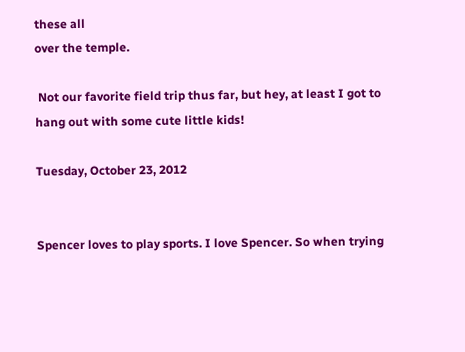these all
over the temple.

 Not our favorite field trip thus far, but hey, at least I got to hang out with some cute little kids!

Tuesday, October 23, 2012


Spencer loves to play sports. I love Spencer. So when trying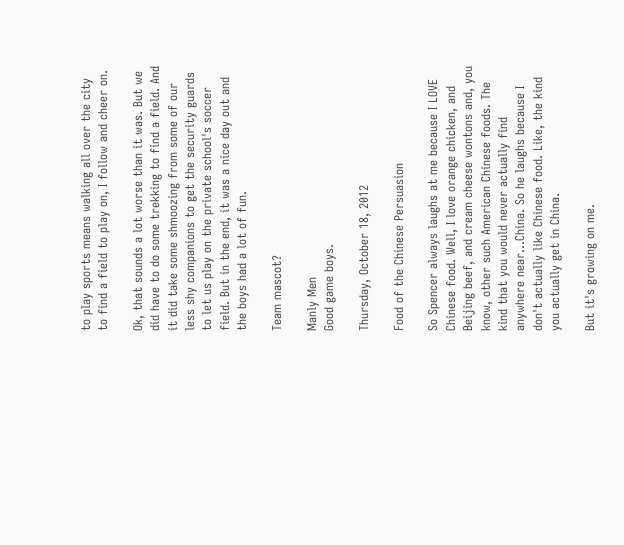to play sports means walking all over the city to find a field to play on, I follow and cheer on.

Ok, that sounds a lot worse than it was. But we did have to do some trekking to find a field. And it did take some shmoozing from some of our less shy companions to get the security guards to let us play on the private school's soccer field. But in the end, it was a nice day out and the boys had a lot of fun.

Team mascot?

Manly Men
Good game boys.

Thursday, October 18, 2012

Food of the Chinese Persuasion

So Spencer always laughs at me because I LOVE Chinese food. Well, I love orange chicken, and Beijing beef, and cream cheese wontons and, you know, other such American Chinese foods. The kind that you would never actually find anywhere near...China. So he laughs because I don't actually like Chinese food. Like, the kind you actually get in China.

But it's growing on me.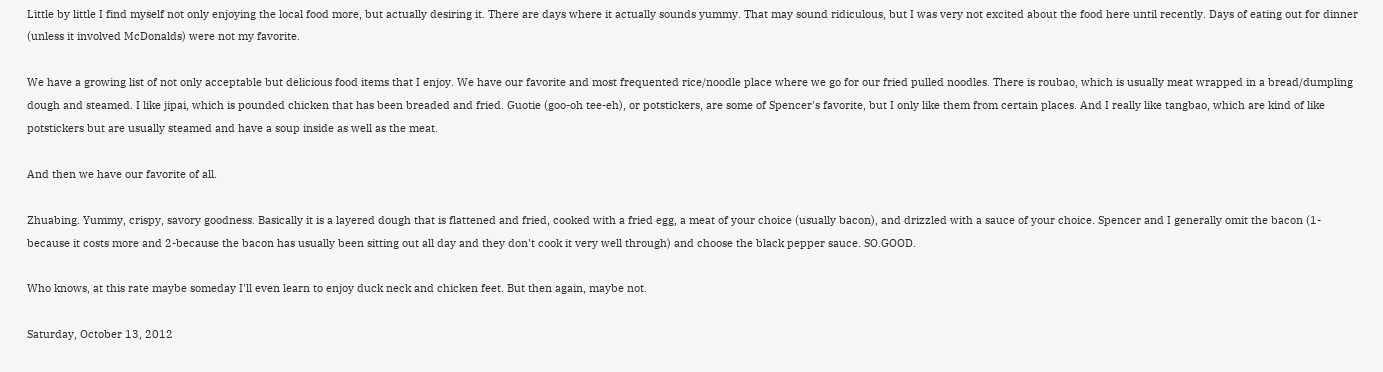Little by little I find myself not only enjoying the local food more, but actually desiring it. There are days where it actually sounds yummy. That may sound ridiculous, but I was very not excited about the food here until recently. Days of eating out for dinner (unless it involved McDonalds) were not my favorite.

We have a growing list of not only acceptable but delicious food items that I enjoy. We have our favorite and most frequented rice/noodle place where we go for our fried pulled noodles. There is roubao, which is usually meat wrapped in a bread/dumpling dough and steamed. I like jipai, which is pounded chicken that has been breaded and fried. Guotie (goo-oh tee-eh), or potstickers, are some of Spencer's favorite, but I only like them from certain places. And I really like tangbao, which are kind of like potstickers but are usually steamed and have a soup inside as well as the meat.

And then we have our favorite of all.

Zhuabing. Yummy, crispy, savory goodness. Basically it is a layered dough that is flattened and fried, cooked with a fried egg, a meat of your choice (usually bacon), and drizzled with a sauce of your choice. Spencer and I generally omit the bacon (1-because it costs more and 2-because the bacon has usually been sitting out all day and they don't cook it very well through) and choose the black pepper sauce. SO.GOOD.

Who knows, at this rate maybe someday I'll even learn to enjoy duck neck and chicken feet. But then again, maybe not.

Saturday, October 13, 2012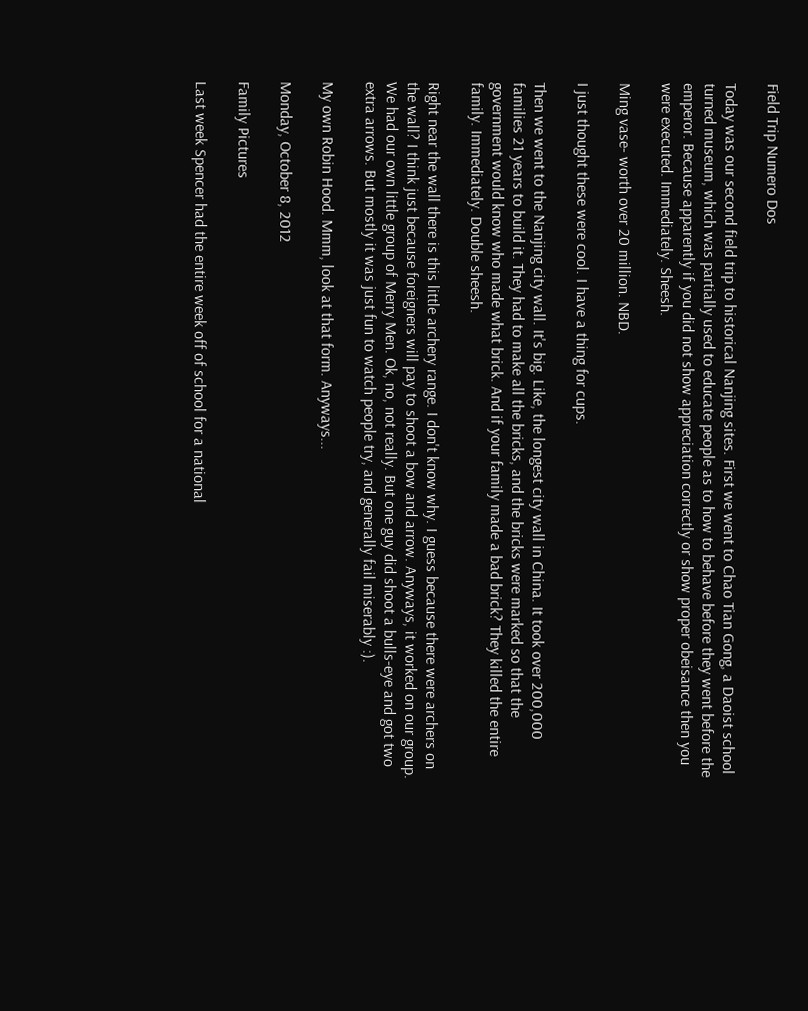Field Trip Numero Dos

Today was our second field trip to historical Nanjing sites. First we went to Chao Tian Gong, a Daoist school turned museum, which was partially used to educate people as to how to behave before they went before the emperor. Because apparently if you did not show appreciation correctly or show proper obeisance then you were executed. Immediately. Sheesh.

Ming vase- worth over 20 million. NBD.

I just thought these were cool. I have a thing for cups.

Then we went to the Nanjing city wall. It's big. Like, the longest city wall in China. It took over 200,000 families 21 years to build it. They had to make all the bricks, and the bricks were marked so that the government would know who made what brick. And if your family made a bad brick? They killed the entire family. Immediately. Double sheesh.

Right near the wall there is this little archery range. I don't know why. I guess because there were archers on the wall? I think just because foreigners will pay to shoot a bow and arrow. Anyways, it worked on our group. We had our own little group of Merry Men. Ok, no, not really. But one guy did shoot a bulls-eye and got two extra arrows. But mostly it was just fun to watch people try, and generally fail miserably :).

My own Robin Hood. Mmm, look at that form. Anyways...

Monday, October 8, 2012

Family Pictures

Last week Spencer had the entire week off of school for a national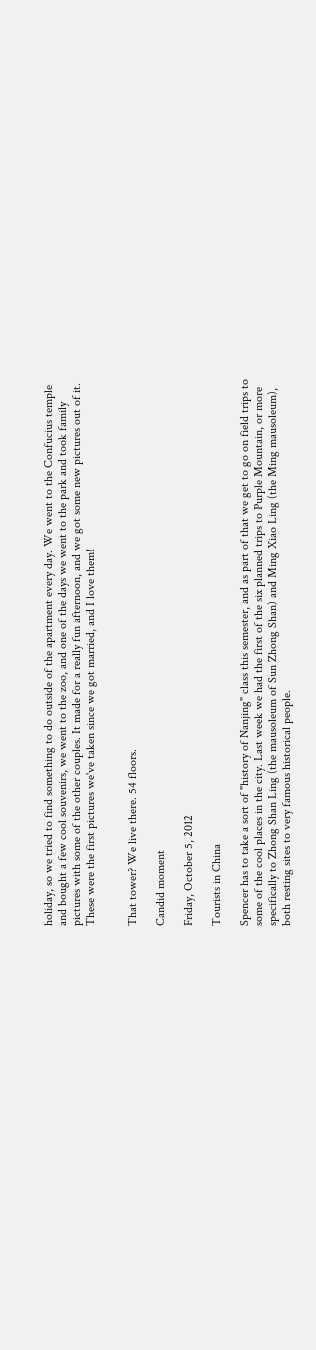holiday, so we tried to find something to do outside of the apartment every day. We went to the Confucius temple and bought a few cool souvenirs, we went to the zoo, and one of the days we went to the park and took family pictures with some of the other couples. It made for a really fun afternoon, and we got some new pictures out of it. These were the first pictures we've taken since we got married, and I love them!


That tower? We live there. 54 floors.

Candid moment

Friday, October 5, 2012

Tourists in China

Spencer has to take a sort of "history of Nanjing" class this semester, and as part of that we get to go on field trips to some of the cool places in the city. Last week we had the first of the six planned trips to Purple Mountain, or more specifically to Zhong Shan Ling (the mausoleum of Sun Zhong Shan) and Ming Xiao Ling (the Ming mausoleum), both resting sites to very famous historical people.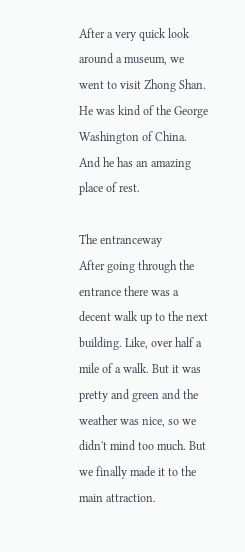After a very quick look around a museum, we went to visit Zhong Shan. He was kind of the George Washington of China. And he has an amazing place of rest.

The entranceway
After going through the entrance there was a decent walk up to the next building. Like, over half a mile of a walk. But it was pretty and green and the weather was nice, so we didn't mind too much. But we finally made it to the main attraction.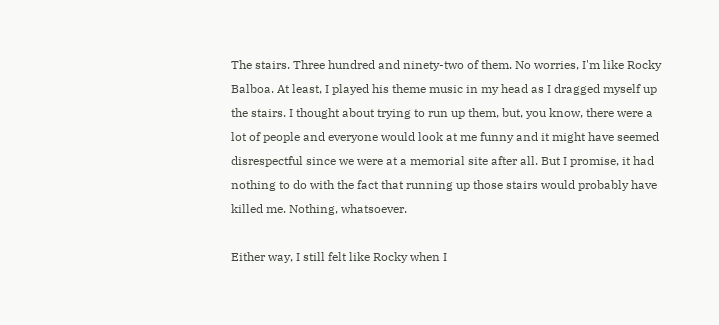The stairs. Three hundred and ninety-two of them. No worries, I'm like Rocky Balboa. At least, I played his theme music in my head as I dragged myself up the stairs. I thought about trying to run up them, but, you know, there were a lot of people and everyone would look at me funny and it might have seemed disrespectful since we were at a memorial site after all. But I promise, it had nothing to do with the fact that running up those stairs would probably have killed me. Nothing, whatsoever.

Either way, I still felt like Rocky when I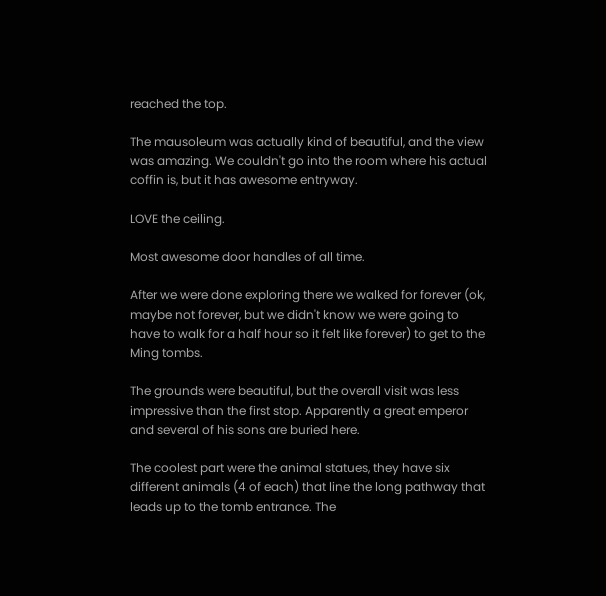reached the top.

The mausoleum was actually kind of beautiful, and the view was amazing. We couldn't go into the room where his actual coffin is, but it has awesome entryway.

LOVE the ceiling.

Most awesome door handles of all time.

After we were done exploring there we walked for forever (ok, maybe not forever, but we didn't know we were going to have to walk for a half hour so it felt like forever) to get to the Ming tombs.

The grounds were beautiful, but the overall visit was less impressive than the first stop. Apparently a great emperor and several of his sons are buried here.

The coolest part were the animal statues, they have six different animals (4 of each) that line the long pathway that leads up to the tomb entrance. The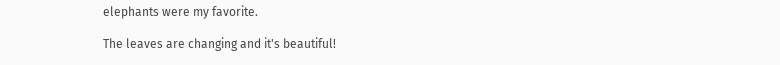elephants were my favorite.

The leaves are changing and it's beautiful!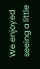We enjoyed seeing a little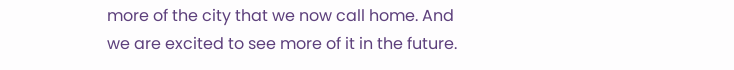more of the city that we now call home. And we are excited to see more of it in the future.